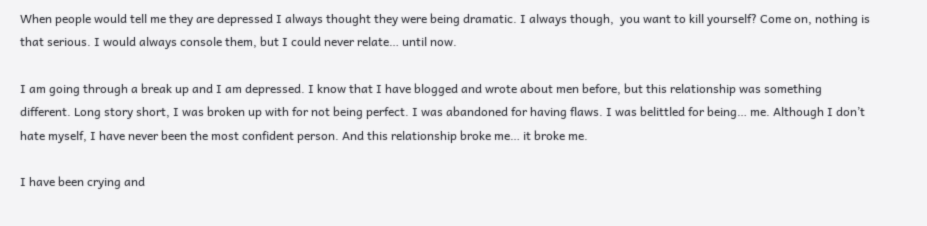When people would tell me they are depressed I always thought they were being dramatic. I always though,  you want to kill yourself? Come on, nothing is that serious. I would always console them, but I could never relate… until now.

I am going through a break up and I am depressed. I know that I have blogged and wrote about men before, but this relationship was something different. Long story short, I was broken up with for not being perfect. I was abandoned for having flaws. I was belittled for being… me. Although I don’t hate myself, I have never been the most confident person. And this relationship broke me… it broke me.

I have been crying and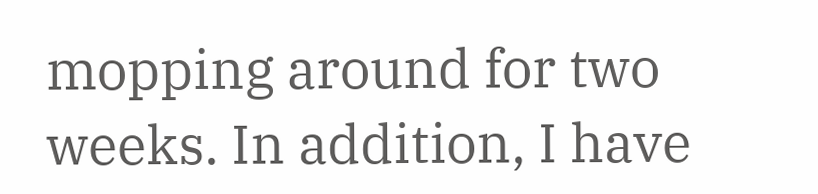mopping around for two weeks. In addition, I have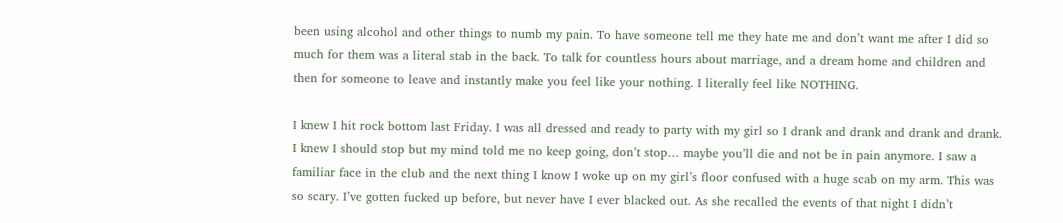been using alcohol and other things to numb my pain. To have someone tell me they hate me and don’t want me after I did so much for them was a literal stab in the back. To talk for countless hours about marriage, and a dream home and children and then for someone to leave and instantly make you feel like your nothing. I literally feel like NOTHING.

I knew I hit rock bottom last Friday. I was all dressed and ready to party with my girl so I drank and drank and drank and drank. I knew I should stop but my mind told me no keep going, don’t stop… maybe you’ll die and not be in pain anymore. I saw a familiar face in the club and the next thing I know I woke up on my girl’s floor confused with a huge scab on my arm. This was so scary. I’ve gotten fucked up before, but never have I ever blacked out. As she recalled the events of that night I didn’t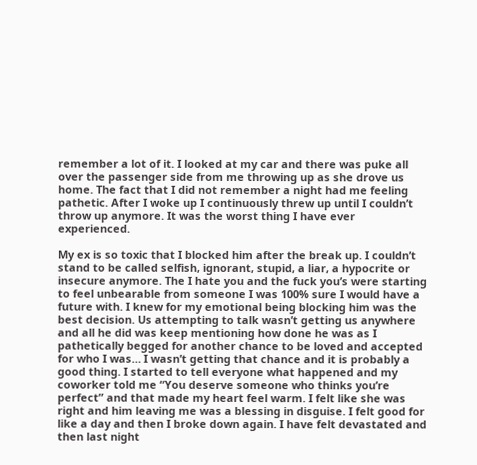remember a lot of it. I looked at my car and there was puke all over the passenger side from me throwing up as she drove us home. The fact that I did not remember a night had me feeling pathetic. After I woke up I continuously threw up until I couldn’t throw up anymore. It was the worst thing I have ever experienced.

My ex is so toxic that I blocked him after the break up. I couldn’t stand to be called selfish, ignorant, stupid, a liar, a hypocrite or insecure anymore. The I hate you and the fuck you’s were starting to feel unbearable from someone I was 100% sure I would have a future with. I knew for my emotional being blocking him was the best decision. Us attempting to talk wasn’t getting us anywhere and all he did was keep mentioning how done he was as I pathetically begged for another chance to be loved and accepted for who I was… I wasn’t getting that chance and it is probably a good thing. I started to tell everyone what happened and my coworker told me “You deserve someone who thinks you’re perfect” and that made my heart feel warm. I felt like she was right and him leaving me was a blessing in disguise. I felt good for like a day and then I broke down again. I have felt devastated and then last night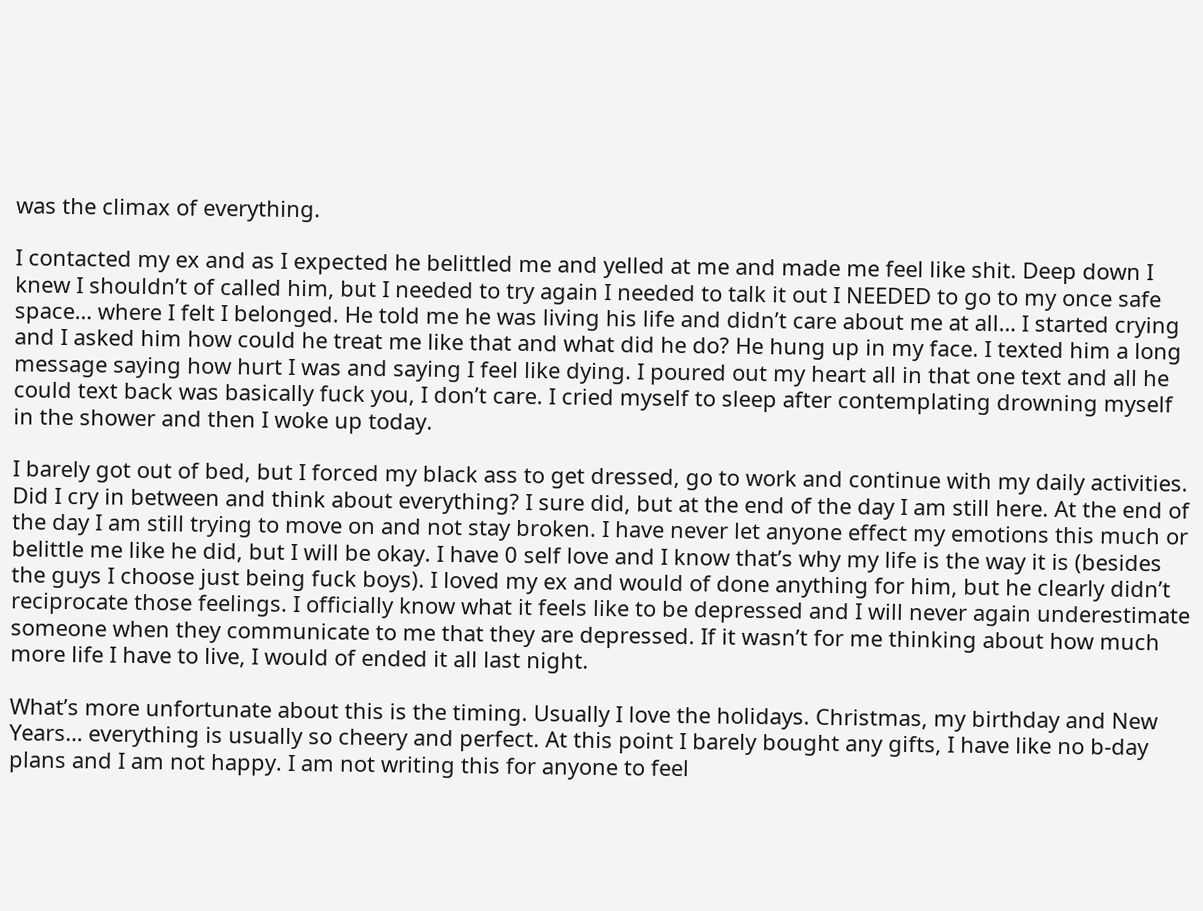was the climax of everything.

I contacted my ex and as I expected he belittled me and yelled at me and made me feel like shit. Deep down I knew I shouldn’t of called him, but I needed to try again I needed to talk it out I NEEDED to go to my once safe space… where I felt I belonged. He told me he was living his life and didn’t care about me at all… I started crying and I asked him how could he treat me like that and what did he do? He hung up in my face. I texted him a long message saying how hurt I was and saying I feel like dying. I poured out my heart all in that one text and all he could text back was basically fuck you, I don’t care. I cried myself to sleep after contemplating drowning myself in the shower and then I woke up today.

I barely got out of bed, but I forced my black ass to get dressed, go to work and continue with my daily activities. Did I cry in between and think about everything? I sure did, but at the end of the day I am still here. At the end of the day I am still trying to move on and not stay broken. I have never let anyone effect my emotions this much or belittle me like he did, but I will be okay. I have 0 self love and I know that’s why my life is the way it is (besides the guys I choose just being fuck boys). I loved my ex and would of done anything for him, but he clearly didn’t reciprocate those feelings. I officially know what it feels like to be depressed and I will never again underestimate someone when they communicate to me that they are depressed. If it wasn’t for me thinking about how much more life I have to live, I would of ended it all last night.

What’s more unfortunate about this is the timing. Usually I love the holidays. Christmas, my birthday and New Years… everything is usually so cheery and perfect. At this point I barely bought any gifts, I have like no b-day plans and I am not happy. I am not writing this for anyone to feel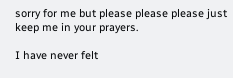sorry for me but please please please just keep me in your prayers.

I have never felt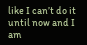like I can’t do it until now and I am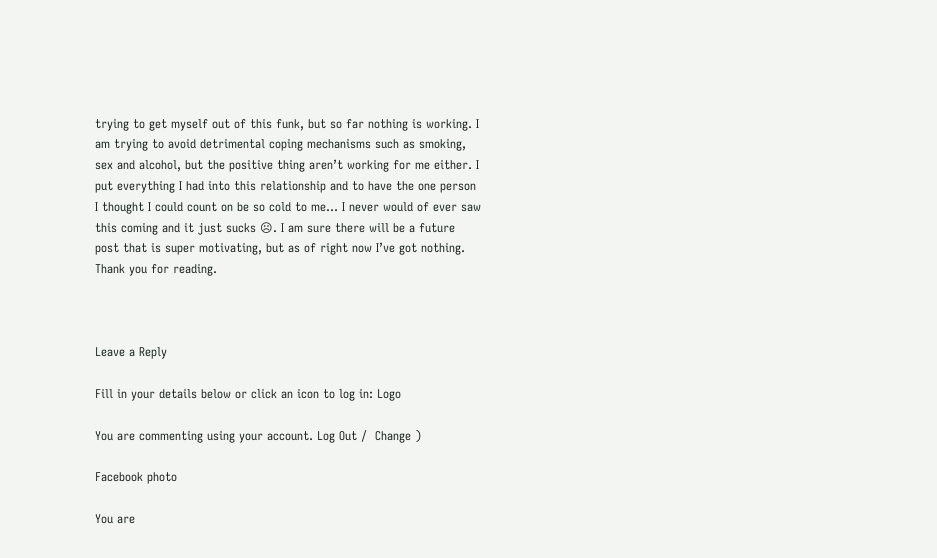trying to get myself out of this funk, but so far nothing is working. I am trying to avoid detrimental coping mechanisms such as smoking, sex and alcohol, but the positive thing aren’t working for me either. I put everything I had into this relationship and to have the one person I thought I could count on be so cold to me… I never would of ever saw this coming and it just sucks ☹. I am sure there will be a future post that is super motivating, but as of right now I’ve got nothing. Thank you for reading.



Leave a Reply

Fill in your details below or click an icon to log in: Logo

You are commenting using your account. Log Out /  Change )

Facebook photo

You are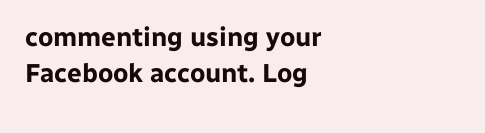commenting using your Facebook account. Log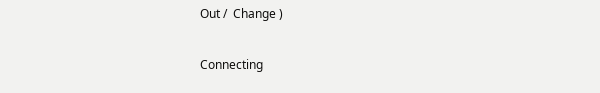Out /  Change )

Connecting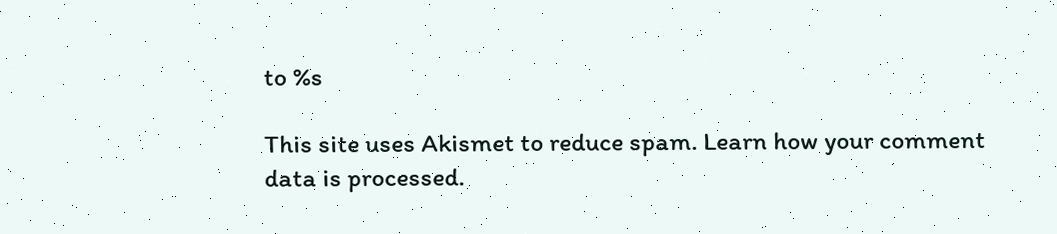to %s

This site uses Akismet to reduce spam. Learn how your comment data is processed.